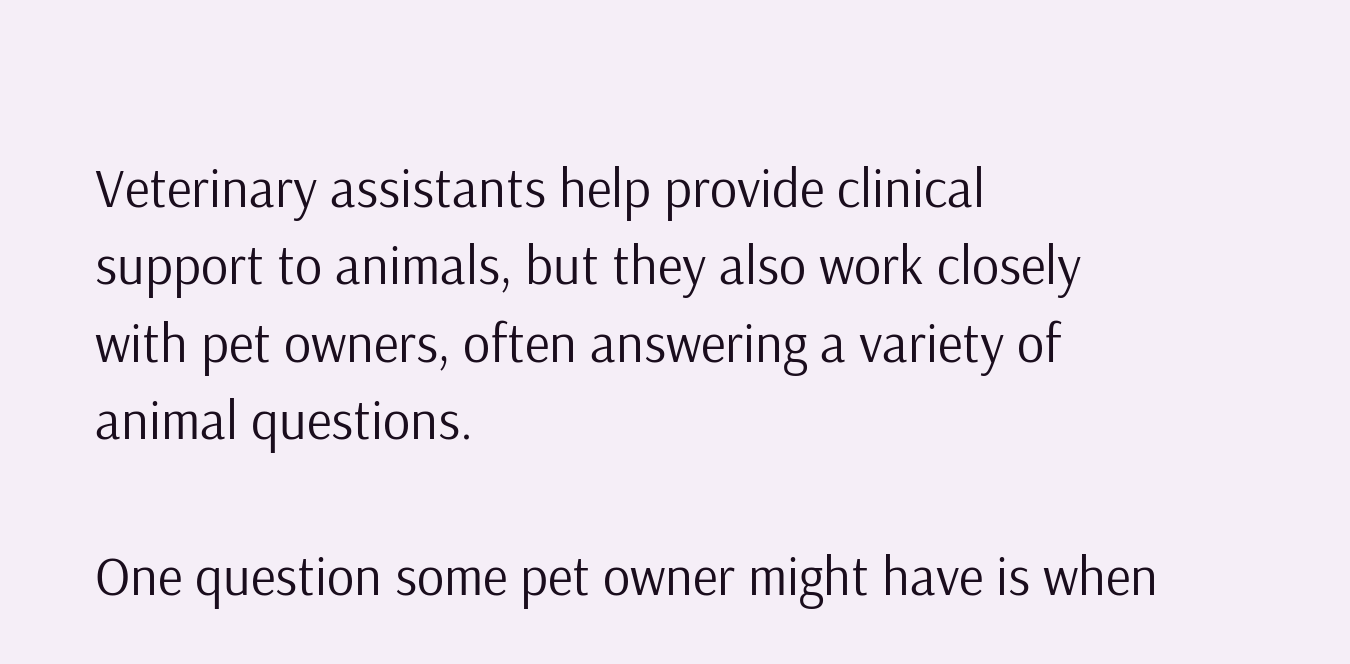Veterinary assistants help provide clinical support to animals, but they also work closely with pet owners, often answering a variety of animal questions.

One question some pet owner might have is when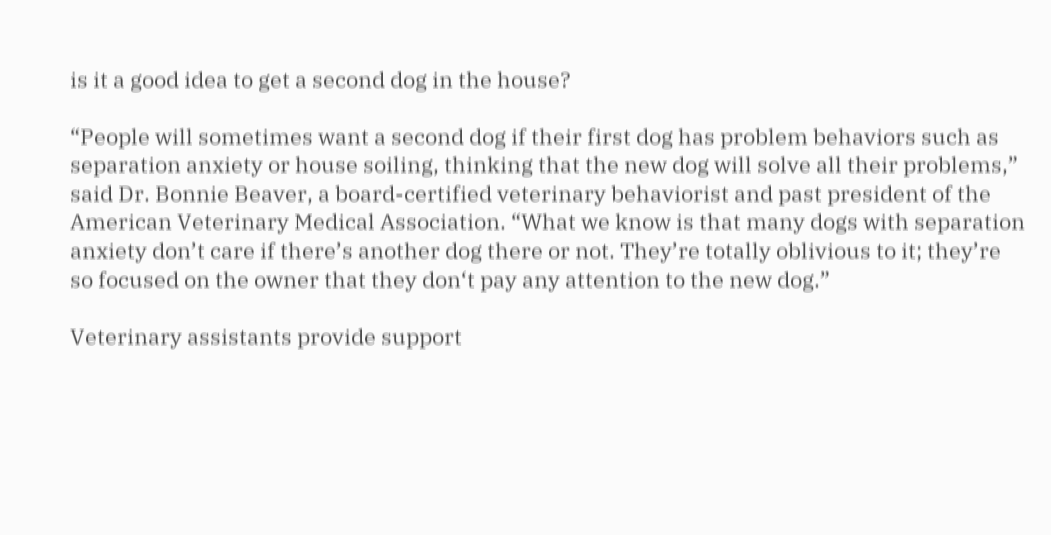is it a good idea to get a second dog in the house?

“People will sometimes want a second dog if their first dog has problem behaviors such as separation anxiety or house soiling, thinking that the new dog will solve all their problems,” said Dr. Bonnie Beaver, a board-certified veterinary behaviorist and past president of the American Veterinary Medical Association. “What we know is that many dogs with separation anxiety don’t care if there’s another dog there or not. They’re totally oblivious to it; they’re so focused on the owner that they don‘t pay any attention to the new dog.”

Veterinary assistants provide support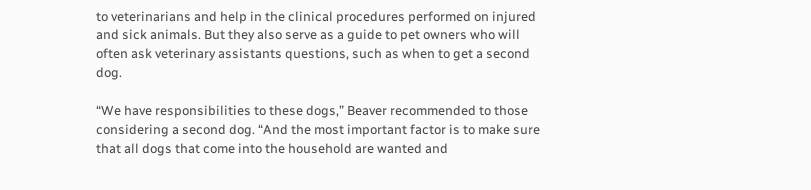to veterinarians and help in the clinical procedures performed on injured and sick animals. But they also serve as a guide to pet owners who will often ask veterinary assistants questions, such as when to get a second dog.

“We have responsibilities to these dogs,” Beaver recommended to those considering a second dog. “And the most important factor is to make sure that all dogs that come into the household are wanted and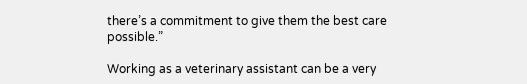there’s a commitment to give them the best care possible.”

Working as a veterinary assistant can be a very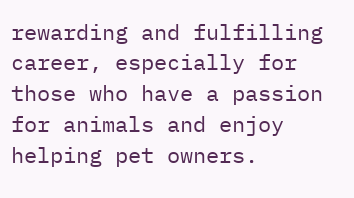rewarding and fulfilling career, especially for those who have a passion for animals and enjoy helping pet owners.